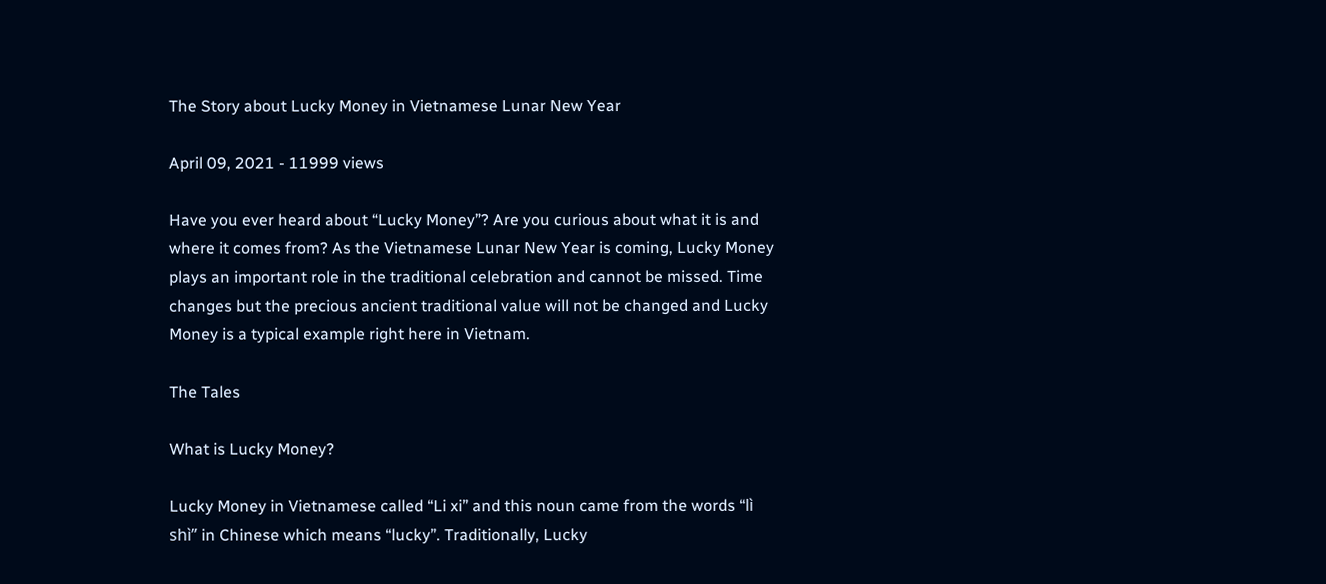The Story about Lucky Money in Vietnamese Lunar New Year

April 09, 2021 - 11999 views

Have you ever heard about “Lucky Money”? Are you curious about what it is and where it comes from? As the Vietnamese Lunar New Year is coming, Lucky Money plays an important role in the traditional celebration and cannot be missed. Time changes but the precious ancient traditional value will not be changed and Lucky Money is a typical example right here in Vietnam.

The Tales

What is Lucky Money?

Lucky Money in Vietnamese called “Li xi” and this noun came from the words “lì shì” in Chinese which means “lucky”. Traditionally, Lucky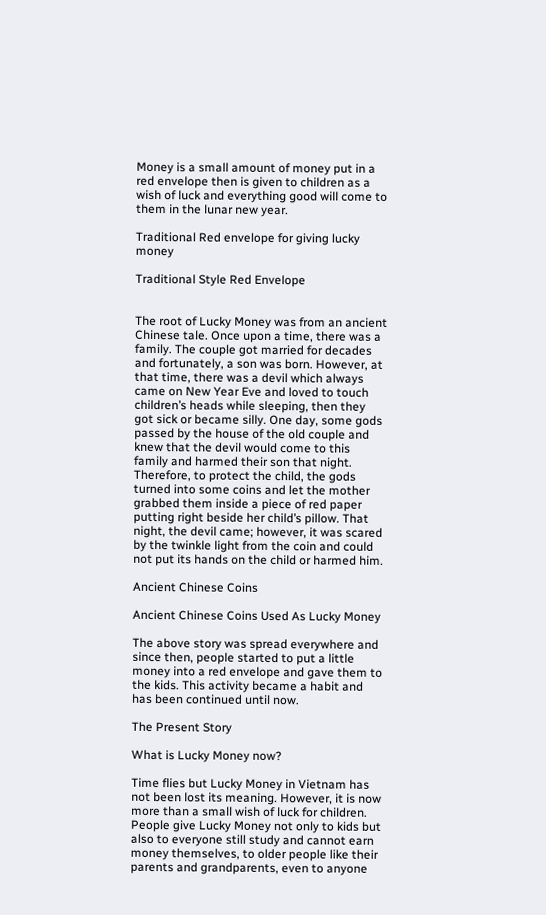Money is a small amount of money put in a red envelope then is given to children as a wish of luck and everything good will come to them in the lunar new year.

Traditional Red envelope for giving lucky money

Traditional Style Red Envelope


The root of Lucky Money was from an ancient Chinese tale. Once upon a time, there was a family. The couple got married for decades and fortunately, a son was born. However, at that time, there was a devil which always came on New Year Eve and loved to touch children’s heads while sleeping, then they got sick or became silly. One day, some gods passed by the house of the old couple and knew that the devil would come to this family and harmed their son that night. Therefore, to protect the child, the gods turned into some coins and let the mother grabbed them inside a piece of red paper putting right beside her child’s pillow. That night, the devil came; however, it was scared by the twinkle light from the coin and could not put its hands on the child or harmed him.

Ancient Chinese Coins

Ancient Chinese Coins Used As Lucky Money

The above story was spread everywhere and since then, people started to put a little money into a red envelope and gave them to the kids. This activity became a habit and has been continued until now.

The Present Story

What is Lucky Money now?

Time flies but Lucky Money in Vietnam has not been lost its meaning. However, it is now more than a small wish of luck for children. People give Lucky Money not only to kids but also to everyone still study and cannot earn money themselves, to older people like their parents and grandparents, even to anyone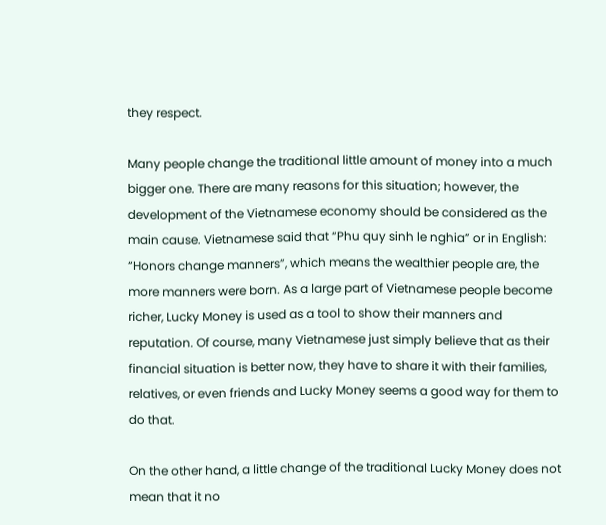they respect.

Many people change the traditional little amount of money into a much bigger one. There are many reasons for this situation; however, the development of the Vietnamese economy should be considered as the main cause. Vietnamese said that “Phu quy sinh le nghia” or in English: “Honors change manners”, which means the wealthier people are, the more manners were born. As a large part of Vietnamese people become richer, Lucky Money is used as a tool to show their manners and reputation. Of course, many Vietnamese just simply believe that as their financial situation is better now, they have to share it with their families, relatives, or even friends and Lucky Money seems a good way for them to do that.

On the other hand, a little change of the traditional Lucky Money does not mean that it no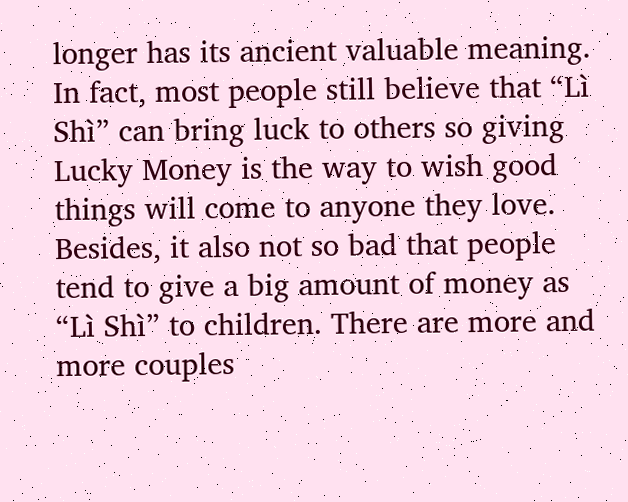longer has its ancient valuable meaning. In fact, most people still believe that “Lì Shì” can bring luck to others so giving Lucky Money is the way to wish good things will come to anyone they love. Besides, it also not so bad that people tend to give a big amount of money as “Lì Shì” to children. There are more and more couples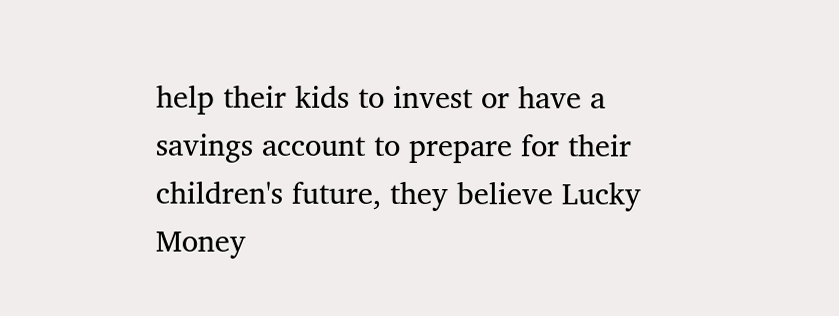help their kids to invest or have a savings account to prepare for their children's future, they believe Lucky Money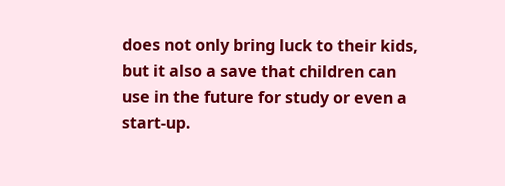does not only bring luck to their kids, but it also a save that children can use in the future for study or even a start-up.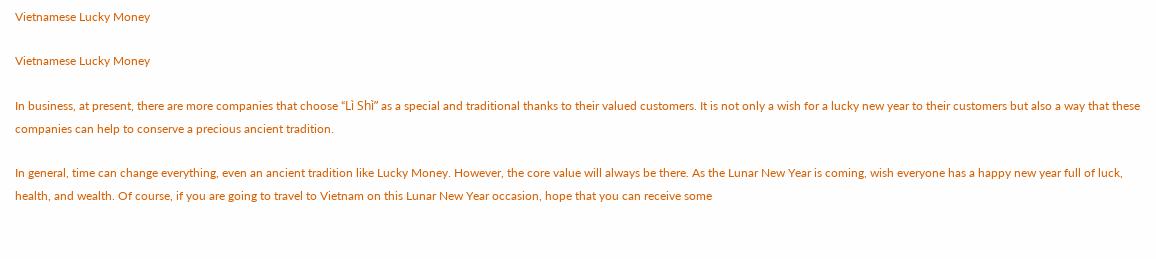Vietnamese Lucky Money

Vietnamese Lucky Money

In business, at present, there are more companies that choose “Lì Shì” as a special and traditional thanks to their valued customers. It is not only a wish for a lucky new year to their customers but also a way that these companies can help to conserve a precious ancient tradition.

In general, time can change everything, even an ancient tradition like Lucky Money. However, the core value will always be there. As the Lunar New Year is coming, wish everyone has a happy new year full of luck, health, and wealth. Of course, if you are going to travel to Vietnam on this Lunar New Year occasion, hope that you can receive some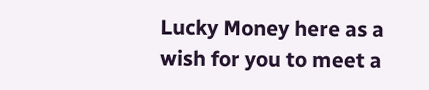Lucky Money here as a wish for you to meet a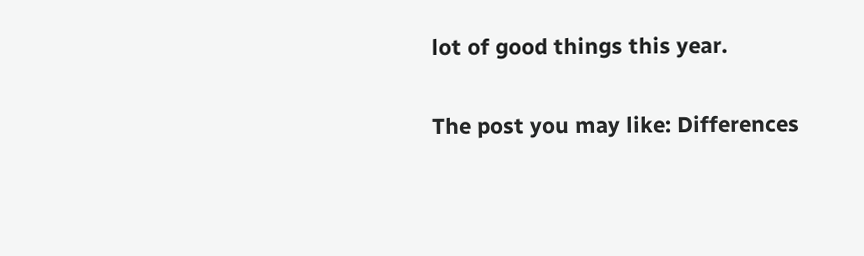lot of good things this year.

The post you may like: Differences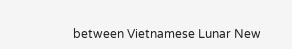between Vietnamese Lunar New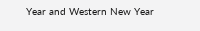Year and Western New Year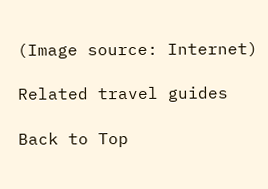(Image source: Internet)

Related travel guides

Back to Top